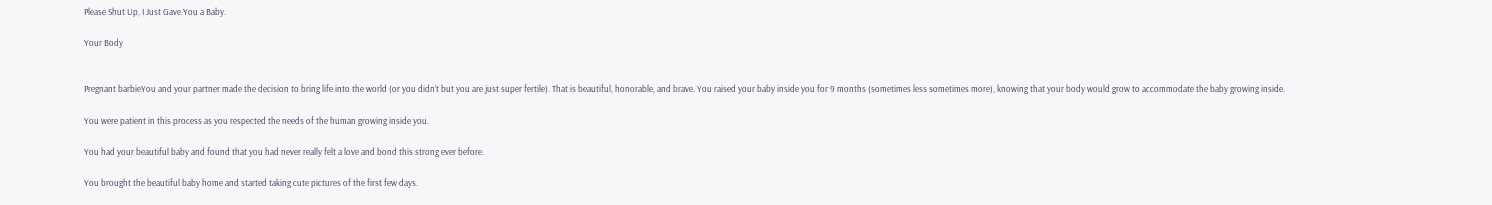Please Shut Up, I Just Gave You a Baby.

Your Body


Pregnant barbieYou and your partner made the decision to bring life into the world (or you didn’t but you are just super fertile). That is beautiful, honorable, and brave. You raised your baby inside you for 9 months (sometimes less sometimes more), knowing that your body would grow to accommodate the baby growing inside.

You were patient in this process as you respected the needs of the human growing inside you.

You had your beautiful baby and found that you had never really felt a love and bond this strong ever before.

You brought the beautiful baby home and started taking cute pictures of the first few days.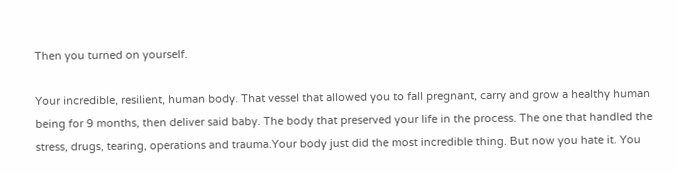Then you turned on yourself.

Your incredible, resilient, human body. That vessel that allowed you to fall pregnant, carry and grow a healthy human being for 9 months, then deliver said baby. The body that preserved your life in the process. The one that handled the stress, drugs, tearing, operations and trauma.Your body just did the most incredible thing. But now you hate it. You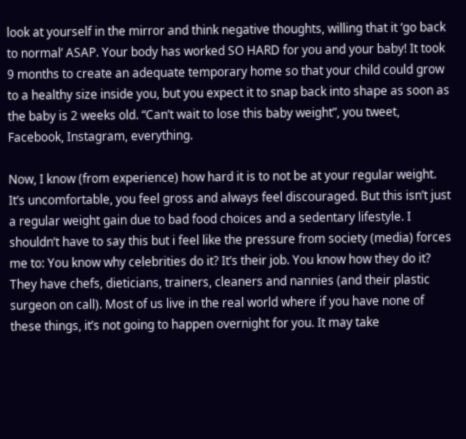look at yourself in the mirror and think negative thoughts, willing that it ‘go back to normal’ ASAP. Your body has worked SO HARD for you and your baby! It took 9 months to create an adequate temporary home so that your child could grow to a healthy size inside you, but you expect it to snap back into shape as soon as the baby is 2 weeks old. “Can’t wait to lose this baby weight”, you tweet, Facebook, Instagram, everything.

Now, I know (from experience) how hard it is to not be at your regular weight. It’s uncomfortable, you feel gross and always feel discouraged. But this isn’t just a regular weight gain due to bad food choices and a sedentary lifestyle. I shouldn’t have to say this but i feel like the pressure from society (media) forces me to: You know why celebrities do it? It’s their job. You know how they do it? They have chefs, dieticians, trainers, cleaners and nannies (and their plastic surgeon on call). Most of us live in the real world where if you have none of these things, it’s not going to happen overnight for you. It may take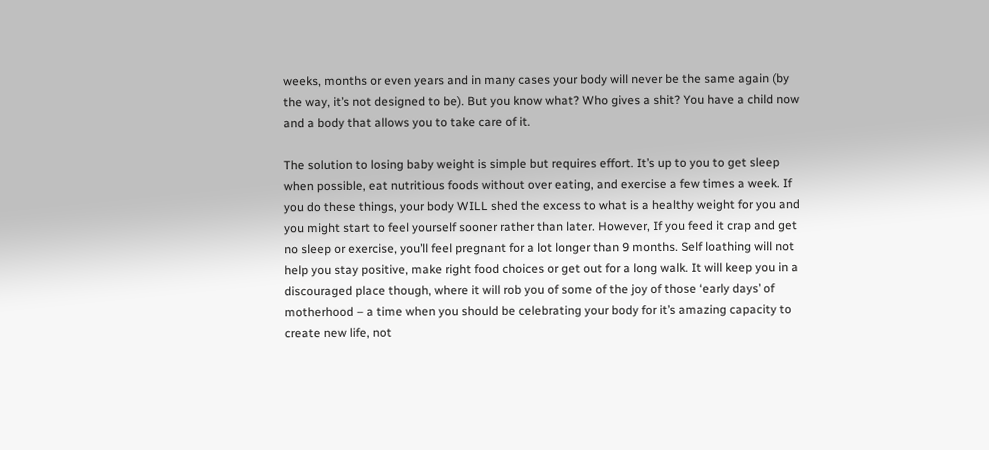weeks, months or even years and in many cases your body will never be the same again (by the way, it’s not designed to be). But you know what? Who gives a shit? You have a child now and a body that allows you to take care of it.

The solution to losing baby weight is simple but requires effort. It’s up to you to get sleep when possible, eat nutritious foods without over eating, and exercise a few times a week. If you do these things, your body WILL shed the excess to what is a healthy weight for you and you might start to feel yourself sooner rather than later. However, If you feed it crap and get no sleep or exercise, you’ll feel pregnant for a lot longer than 9 months. Self loathing will not help you stay positive, make right food choices or get out for a long walk. It will keep you in a discouraged place though, where it will rob you of some of the joy of those ‘early days’ of motherhood – a time when you should be celebrating your body for it’s amazing capacity to create new life, not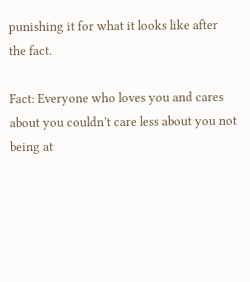punishing it for what it looks like after the fact.

Fact: Everyone who loves you and cares about you couldn’t care less about you not being at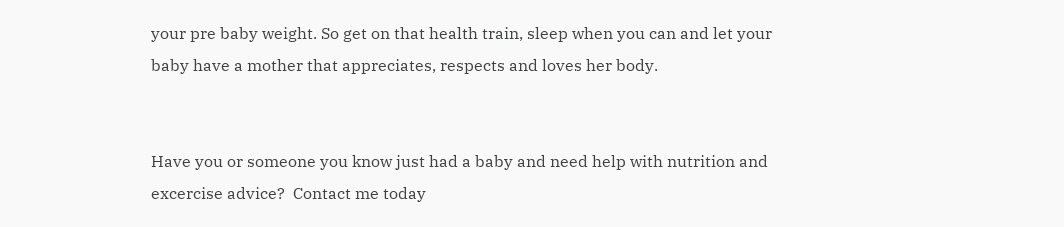your pre baby weight. So get on that health train, sleep when you can and let your baby have a mother that appreciates, respects and loves her body.


Have you or someone you know just had a baby and need help with nutrition and excercise advice?  Contact me today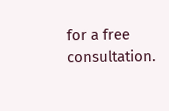for a free consultation.